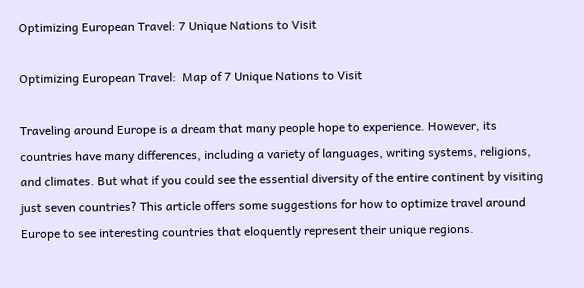Optimizing European Travel: 7 Unique Nations to Visit

Optimizing European Travel:  Map of 7 Unique Nations to Visit

Traveling around Europe is a dream that many people hope to experience. However, its countries have many differences, including a variety of languages, writing systems, religions, and climates. But what if you could see the essential diversity of the entire continent by visiting just seven countries? This article offers some suggestions for how to optimize travel around Europe to see interesting countries that eloquently represent their unique regions.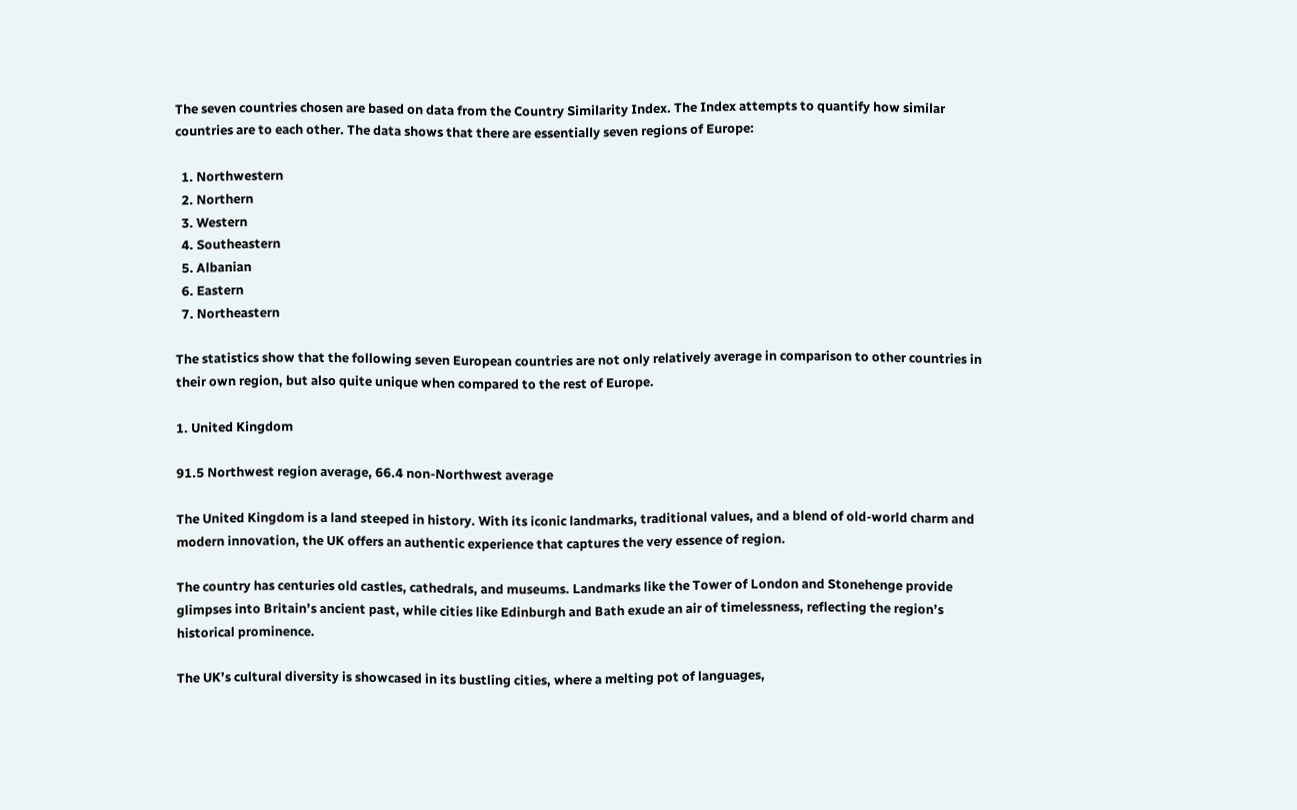The seven countries chosen are based on data from the Country Similarity Index. The Index attempts to quantify how similar countries are to each other. The data shows that there are essentially seven regions of Europe:

  1. Northwestern
  2. Northern
  3. Western
  4. Southeastern
  5. Albanian
  6. Eastern
  7. Northeastern

The statistics show that the following seven European countries are not only relatively average in comparison to other countries in their own region, but also quite unique when compared to the rest of Europe.

1. United Kingdom

91.5 Northwest region average, 66.4 non-Northwest average

The United Kingdom is a land steeped in history. With its iconic landmarks, traditional values, and a blend of old-world charm and modern innovation, the UK offers an authentic experience that captures the very essence of region.

The country has centuries old castles, cathedrals, and museums. Landmarks like the Tower of London and Stonehenge provide glimpses into Britain’s ancient past, while cities like Edinburgh and Bath exude an air of timelessness, reflecting the region’s historical prominence.

The UK’s cultural diversity is showcased in its bustling cities, where a melting pot of languages,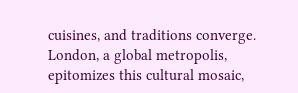cuisines, and traditions converge. London, a global metropolis, epitomizes this cultural mosaic,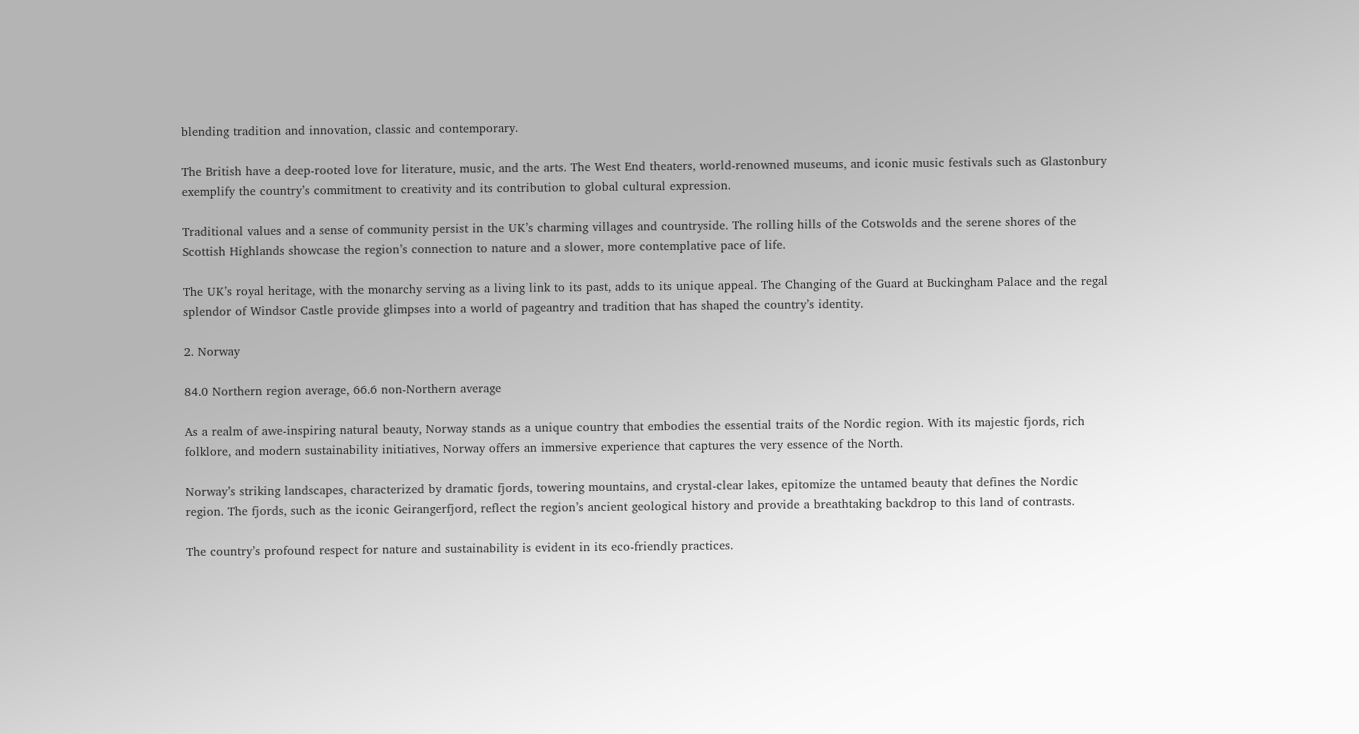blending tradition and innovation, classic and contemporary.

The British have a deep-rooted love for literature, music, and the arts. The West End theaters, world-renowned museums, and iconic music festivals such as Glastonbury exemplify the country’s commitment to creativity and its contribution to global cultural expression.

Traditional values and a sense of community persist in the UK’s charming villages and countryside. The rolling hills of the Cotswolds and the serene shores of the Scottish Highlands showcase the region’s connection to nature and a slower, more contemplative pace of life.

The UK’s royal heritage, with the monarchy serving as a living link to its past, adds to its unique appeal. The Changing of the Guard at Buckingham Palace and the regal splendor of Windsor Castle provide glimpses into a world of pageantry and tradition that has shaped the country’s identity.

2. Norway

84.0 Northern region average, 66.6 non-Northern average

As a realm of awe-inspiring natural beauty, Norway stands as a unique country that embodies the essential traits of the Nordic region. With its majestic fjords, rich folklore, and modern sustainability initiatives, Norway offers an immersive experience that captures the very essence of the North.

Norway’s striking landscapes, characterized by dramatic fjords, towering mountains, and crystal-clear lakes, epitomize the untamed beauty that defines the Nordic region. The fjords, such as the iconic Geirangerfjord, reflect the region’s ancient geological history and provide a breathtaking backdrop to this land of contrasts.

The country’s profound respect for nature and sustainability is evident in its eco-friendly practices.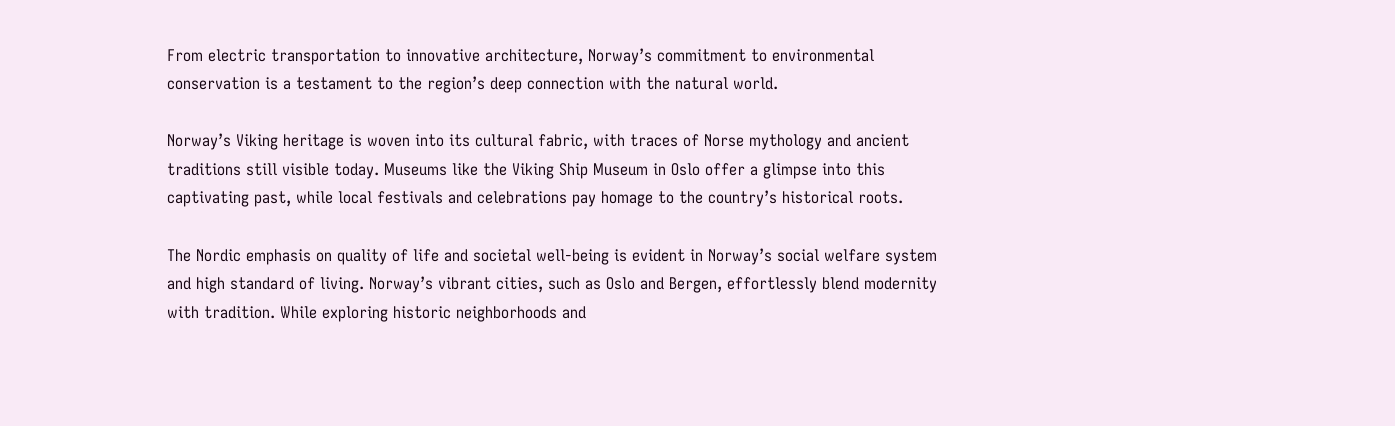From electric transportation to innovative architecture, Norway’s commitment to environmental conservation is a testament to the region’s deep connection with the natural world.

Norway’s Viking heritage is woven into its cultural fabric, with traces of Norse mythology and ancient traditions still visible today. Museums like the Viking Ship Museum in Oslo offer a glimpse into this captivating past, while local festivals and celebrations pay homage to the country’s historical roots.

The Nordic emphasis on quality of life and societal well-being is evident in Norway’s social welfare system and high standard of living. Norway’s vibrant cities, such as Oslo and Bergen, effortlessly blend modernity with tradition. While exploring historic neighborhoods and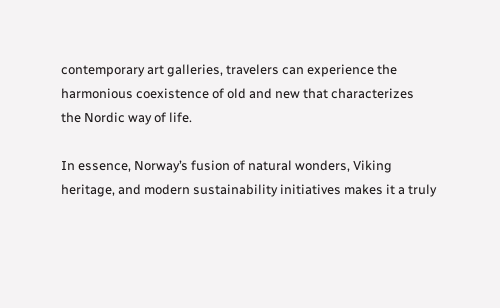contemporary art galleries, travelers can experience the harmonious coexistence of old and new that characterizes the Nordic way of life.

In essence, Norway’s fusion of natural wonders, Viking heritage, and modern sustainability initiatives makes it a truly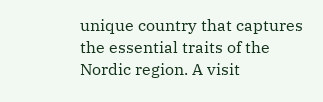unique country that captures the essential traits of the Nordic region. A visit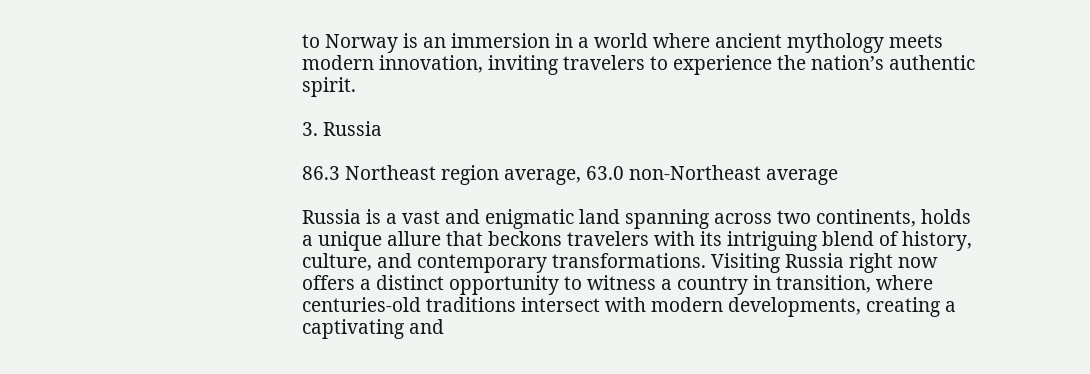to Norway is an immersion in a world where ancient mythology meets modern innovation, inviting travelers to experience the nation’s authentic spirit.

3. Russia

86.3 Northeast region average, 63.0 non-Northeast average

Russia is a vast and enigmatic land spanning across two continents, holds a unique allure that beckons travelers with its intriguing blend of history, culture, and contemporary transformations. Visiting Russia right now offers a distinct opportunity to witness a country in transition, where centuries-old traditions intersect with modern developments, creating a captivating and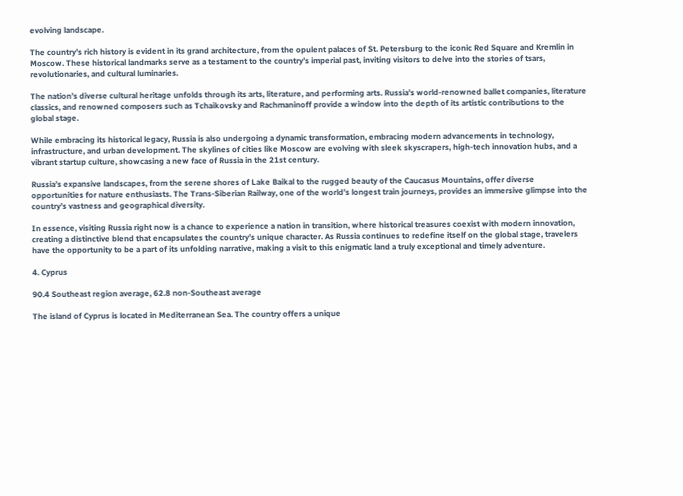evolving landscape.

The country’s rich history is evident in its grand architecture, from the opulent palaces of St. Petersburg to the iconic Red Square and Kremlin in Moscow. These historical landmarks serve as a testament to the country’s imperial past, inviting visitors to delve into the stories of tsars, revolutionaries, and cultural luminaries.

The nation’s diverse cultural heritage unfolds through its arts, literature, and performing arts. Russia’s world-renowned ballet companies, literature classics, and renowned composers such as Tchaikovsky and Rachmaninoff provide a window into the depth of its artistic contributions to the global stage.

While embracing its historical legacy, Russia is also undergoing a dynamic transformation, embracing modern advancements in technology, infrastructure, and urban development. The skylines of cities like Moscow are evolving with sleek skyscrapers, high-tech innovation hubs, and a vibrant startup culture, showcasing a new face of Russia in the 21st century.

Russia’s expansive landscapes, from the serene shores of Lake Baikal to the rugged beauty of the Caucasus Mountains, offer diverse opportunities for nature enthusiasts. The Trans-Siberian Railway, one of the world’s longest train journeys, provides an immersive glimpse into the country’s vastness and geographical diversity.

In essence, visiting Russia right now is a chance to experience a nation in transition, where historical treasures coexist with modern innovation, creating a distinctive blend that encapsulates the country’s unique character. As Russia continues to redefine itself on the global stage, travelers have the opportunity to be a part of its unfolding narrative, making a visit to this enigmatic land a truly exceptional and timely adventure.

4. Cyprus

90.4 Southeast region average, 62.8 non-Southeast average

The island of Cyprus is located in Mediterranean Sea. The country offers a unique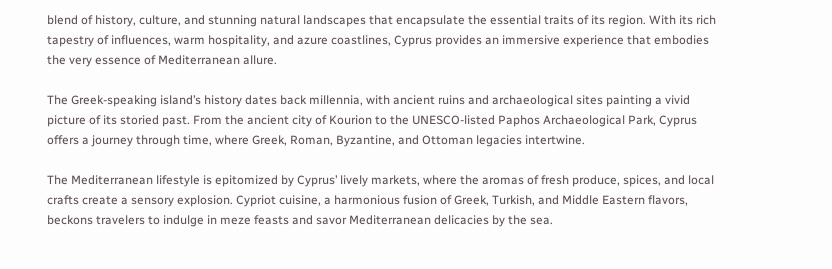blend of history, culture, and stunning natural landscapes that encapsulate the essential traits of its region. With its rich tapestry of influences, warm hospitality, and azure coastlines, Cyprus provides an immersive experience that embodies the very essence of Mediterranean allure.

The Greek-speaking island’s history dates back millennia, with ancient ruins and archaeological sites painting a vivid picture of its storied past. From the ancient city of Kourion to the UNESCO-listed Paphos Archaeological Park, Cyprus offers a journey through time, where Greek, Roman, Byzantine, and Ottoman legacies intertwine.

The Mediterranean lifestyle is epitomized by Cyprus’ lively markets, where the aromas of fresh produce, spices, and local crafts create a sensory explosion. Cypriot cuisine, a harmonious fusion of Greek, Turkish, and Middle Eastern flavors, beckons travelers to indulge in meze feasts and savor Mediterranean delicacies by the sea.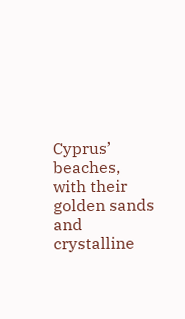Cyprus’ beaches, with their golden sands and crystalline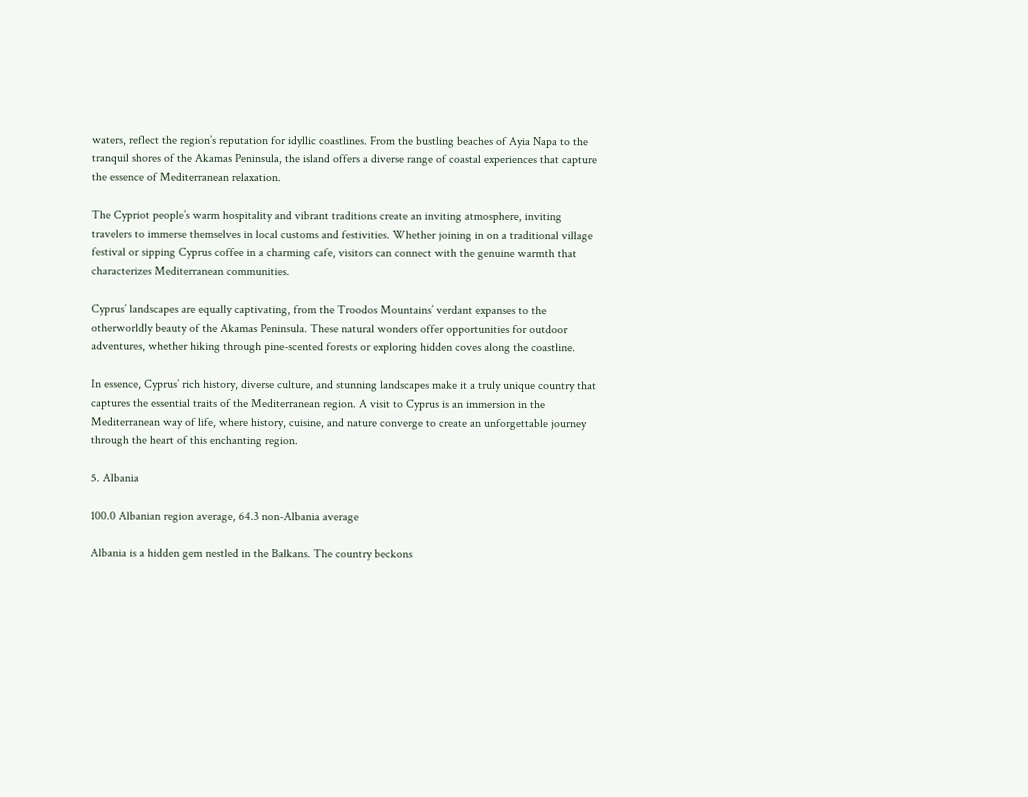waters, reflect the region’s reputation for idyllic coastlines. From the bustling beaches of Ayia Napa to the tranquil shores of the Akamas Peninsula, the island offers a diverse range of coastal experiences that capture the essence of Mediterranean relaxation.

The Cypriot people’s warm hospitality and vibrant traditions create an inviting atmosphere, inviting travelers to immerse themselves in local customs and festivities. Whether joining in on a traditional village festival or sipping Cyprus coffee in a charming cafe, visitors can connect with the genuine warmth that characterizes Mediterranean communities.

Cyprus’ landscapes are equally captivating, from the Troodos Mountains’ verdant expanses to the otherworldly beauty of the Akamas Peninsula. These natural wonders offer opportunities for outdoor adventures, whether hiking through pine-scented forests or exploring hidden coves along the coastline.

In essence, Cyprus’ rich history, diverse culture, and stunning landscapes make it a truly unique country that captures the essential traits of the Mediterranean region. A visit to Cyprus is an immersion in the Mediterranean way of life, where history, cuisine, and nature converge to create an unforgettable journey through the heart of this enchanting region.

5. Albania

100.0 Albanian region average, 64.3 non-Albania average

Albania is a hidden gem nestled in the Balkans. The country beckons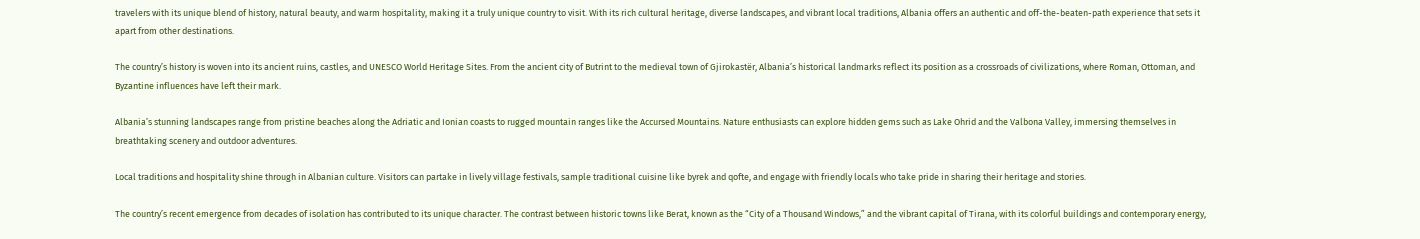travelers with its unique blend of history, natural beauty, and warm hospitality, making it a truly unique country to visit. With its rich cultural heritage, diverse landscapes, and vibrant local traditions, Albania offers an authentic and off-the-beaten-path experience that sets it apart from other destinations.

The country’s history is woven into its ancient ruins, castles, and UNESCO World Heritage Sites. From the ancient city of Butrint to the medieval town of Gjirokastër, Albania’s historical landmarks reflect its position as a crossroads of civilizations, where Roman, Ottoman, and Byzantine influences have left their mark.

Albania’s stunning landscapes range from pristine beaches along the Adriatic and Ionian coasts to rugged mountain ranges like the Accursed Mountains. Nature enthusiasts can explore hidden gems such as Lake Ohrid and the Valbona Valley, immersing themselves in breathtaking scenery and outdoor adventures.

Local traditions and hospitality shine through in Albanian culture. Visitors can partake in lively village festivals, sample traditional cuisine like byrek and qofte, and engage with friendly locals who take pride in sharing their heritage and stories.

The country’s recent emergence from decades of isolation has contributed to its unique character. The contrast between historic towns like Berat, known as the “City of a Thousand Windows,” and the vibrant capital of Tirana, with its colorful buildings and contemporary energy,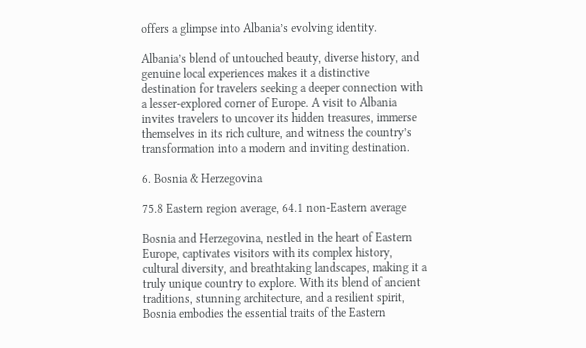offers a glimpse into Albania’s evolving identity.

Albania’s blend of untouched beauty, diverse history, and genuine local experiences makes it a distinctive destination for travelers seeking a deeper connection with a lesser-explored corner of Europe. A visit to Albania invites travelers to uncover its hidden treasures, immerse themselves in its rich culture, and witness the country’s transformation into a modern and inviting destination.

6. Bosnia & Herzegovina

75.8 Eastern region average, 64.1 non-Eastern average

Bosnia and Herzegovina, nestled in the heart of Eastern Europe, captivates visitors with its complex history, cultural diversity, and breathtaking landscapes, making it a truly unique country to explore. With its blend of ancient traditions, stunning architecture, and a resilient spirit, Bosnia embodies the essential traits of the Eastern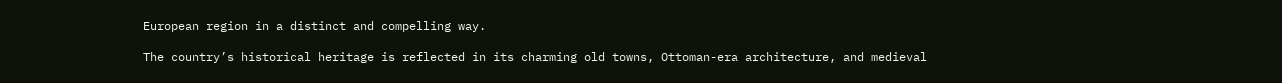European region in a distinct and compelling way.

The country’s historical heritage is reflected in its charming old towns, Ottoman-era architecture, and medieval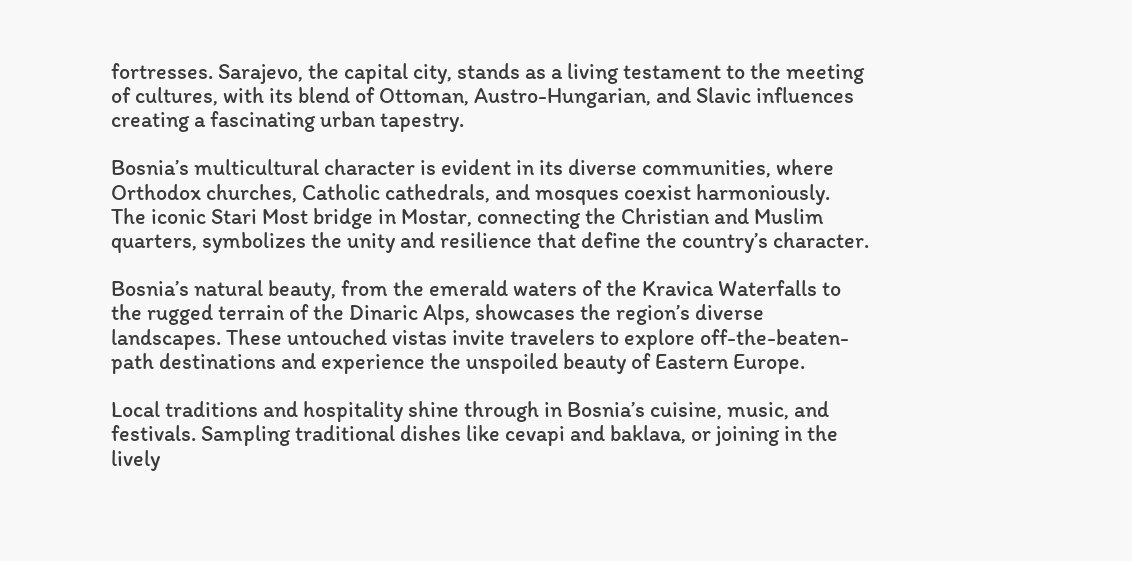fortresses. Sarajevo, the capital city, stands as a living testament to the meeting of cultures, with its blend of Ottoman, Austro-Hungarian, and Slavic influences creating a fascinating urban tapestry.

Bosnia’s multicultural character is evident in its diverse communities, where Orthodox churches, Catholic cathedrals, and mosques coexist harmoniously. The iconic Stari Most bridge in Mostar, connecting the Christian and Muslim quarters, symbolizes the unity and resilience that define the country’s character.

Bosnia’s natural beauty, from the emerald waters of the Kravica Waterfalls to the rugged terrain of the Dinaric Alps, showcases the region’s diverse landscapes. These untouched vistas invite travelers to explore off-the-beaten-path destinations and experience the unspoiled beauty of Eastern Europe.

Local traditions and hospitality shine through in Bosnia’s cuisine, music, and festivals. Sampling traditional dishes like cevapi and baklava, or joining in the lively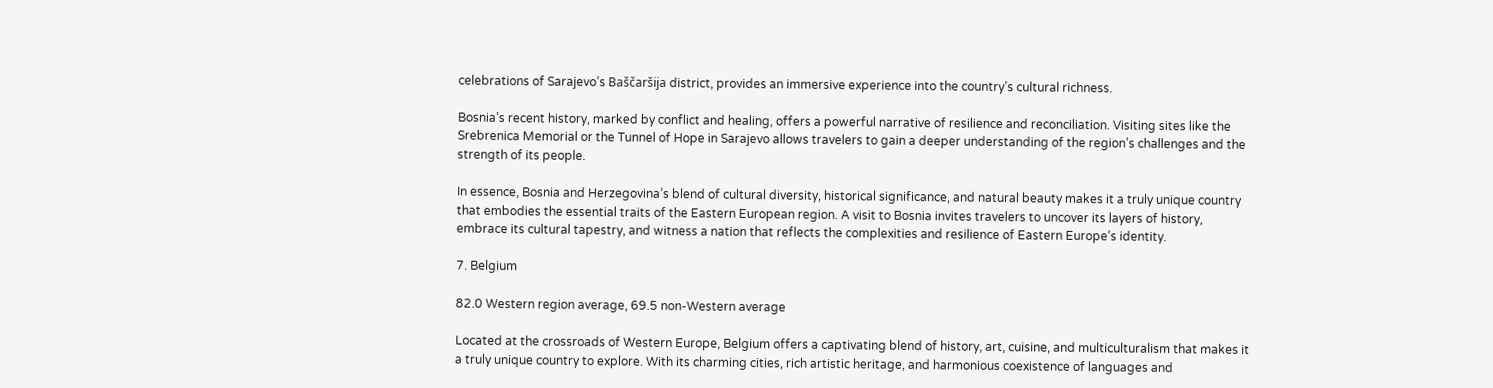celebrations of Sarajevo’s Baščaršija district, provides an immersive experience into the country’s cultural richness.

Bosnia’s recent history, marked by conflict and healing, offers a powerful narrative of resilience and reconciliation. Visiting sites like the Srebrenica Memorial or the Tunnel of Hope in Sarajevo allows travelers to gain a deeper understanding of the region’s challenges and the strength of its people.

In essence, Bosnia and Herzegovina’s blend of cultural diversity, historical significance, and natural beauty makes it a truly unique country that embodies the essential traits of the Eastern European region. A visit to Bosnia invites travelers to uncover its layers of history, embrace its cultural tapestry, and witness a nation that reflects the complexities and resilience of Eastern Europe’s identity.

7. Belgium

82.0 Western region average, 69.5 non-Western average

Located at the crossroads of Western Europe, Belgium offers a captivating blend of history, art, cuisine, and multiculturalism that makes it a truly unique country to explore. With its charming cities, rich artistic heritage, and harmonious coexistence of languages and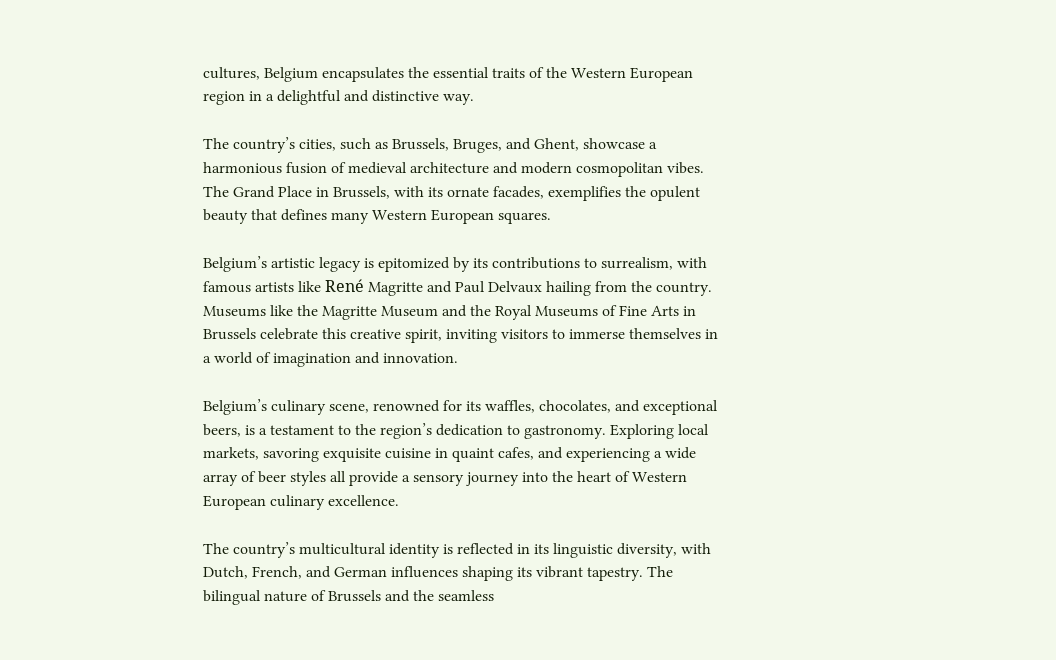cultures, Belgium encapsulates the essential traits of the Western European region in a delightful and distinctive way.

The country’s cities, such as Brussels, Bruges, and Ghent, showcase a harmonious fusion of medieval architecture and modern cosmopolitan vibes. The Grand Place in Brussels, with its ornate facades, exemplifies the opulent beauty that defines many Western European squares.

Belgium’s artistic legacy is epitomized by its contributions to surrealism, with famous artists like René Magritte and Paul Delvaux hailing from the country. Museums like the Magritte Museum and the Royal Museums of Fine Arts in Brussels celebrate this creative spirit, inviting visitors to immerse themselves in a world of imagination and innovation.

Belgium’s culinary scene, renowned for its waffles, chocolates, and exceptional beers, is a testament to the region’s dedication to gastronomy. Exploring local markets, savoring exquisite cuisine in quaint cafes, and experiencing a wide array of beer styles all provide a sensory journey into the heart of Western European culinary excellence.

The country’s multicultural identity is reflected in its linguistic diversity, with Dutch, French, and German influences shaping its vibrant tapestry. The bilingual nature of Brussels and the seamless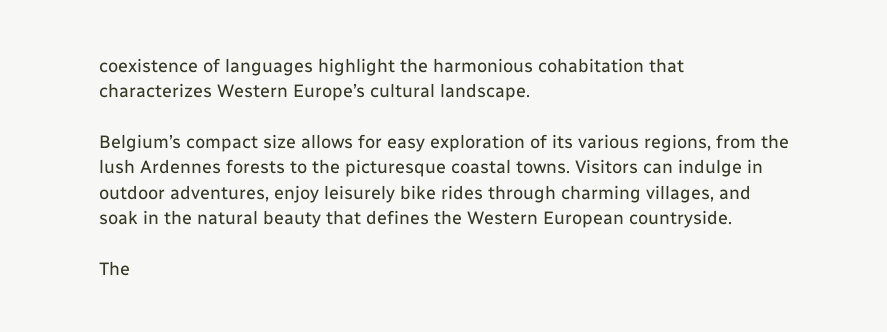coexistence of languages highlight the harmonious cohabitation that characterizes Western Europe’s cultural landscape.

Belgium’s compact size allows for easy exploration of its various regions, from the lush Ardennes forests to the picturesque coastal towns. Visitors can indulge in outdoor adventures, enjoy leisurely bike rides through charming villages, and soak in the natural beauty that defines the Western European countryside.

The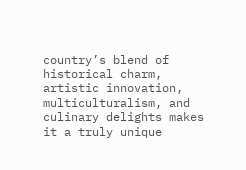country’s blend of historical charm, artistic innovation, multiculturalism, and culinary delights makes it a truly unique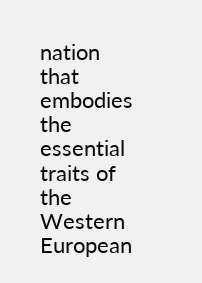nation that embodies the essential traits of the Western European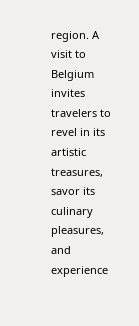region. A visit to Belgium invites travelers to revel in its artistic treasures, savor its culinary pleasures, and experience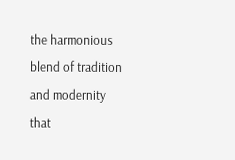the harmonious blend of tradition and modernity that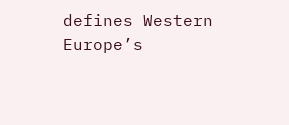defines Western Europe’s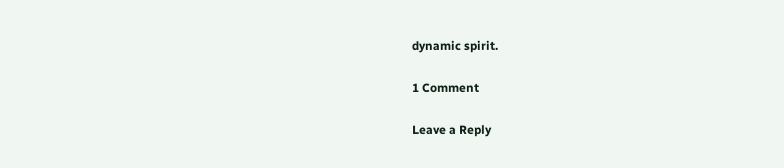dynamic spirit.

1 Comment

Leave a Reply